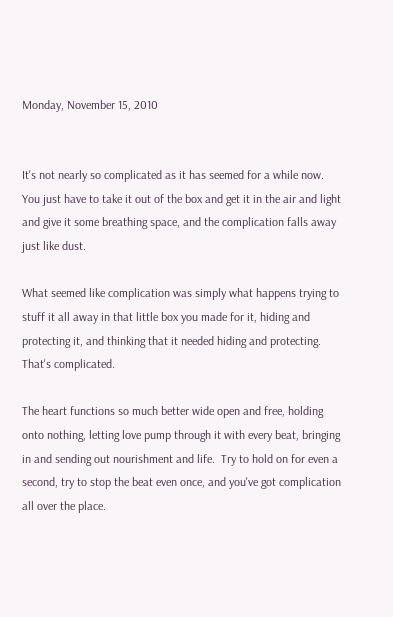Monday, November 15, 2010


It's not nearly so complicated as it has seemed for a while now.  You just have to take it out of the box and get it in the air and light and give it some breathing space, and the complication falls away just like dust.

What seemed like complication was simply what happens trying to stuff it all away in that little box you made for it, hiding and protecting it, and thinking that it needed hiding and protecting.  That's complicated.

The heart functions so much better wide open and free, holding onto nothing, letting love pump through it with every beat, bringing in and sending out nourishment and life.  Try to hold on for even a second, try to stop the beat even once, and you've got complication all over the place.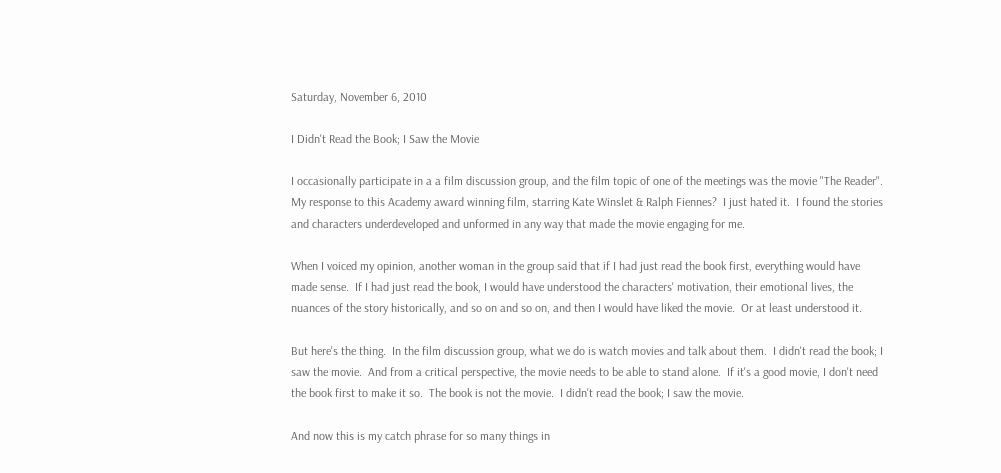Saturday, November 6, 2010

I Didn't Read the Book; I Saw the Movie

I occasionally participate in a a film discussion group, and the film topic of one of the meetings was the movie "The Reader".  My response to this Academy award winning film, starring Kate Winslet & Ralph Fiennes?  I just hated it.  I found the stories and characters underdeveloped and unformed in any way that made the movie engaging for me.

When I voiced my opinion, another woman in the group said that if I had just read the book first, everything would have made sense.  If I had just read the book, I would have understood the characters' motivation, their emotional lives, the nuances of the story historically, and so on and so on, and then I would have liked the movie.  Or at least understood it.

But here's the thing.  In the film discussion group, what we do is watch movies and talk about them.  I didn't read the book; I saw the movie.  And from a critical perspective, the movie needs to be able to stand alone.  If it's a good movie, I don't need the book first to make it so.  The book is not the movie.  I didn't read the book; I saw the movie.

And now this is my catch phrase for so many things in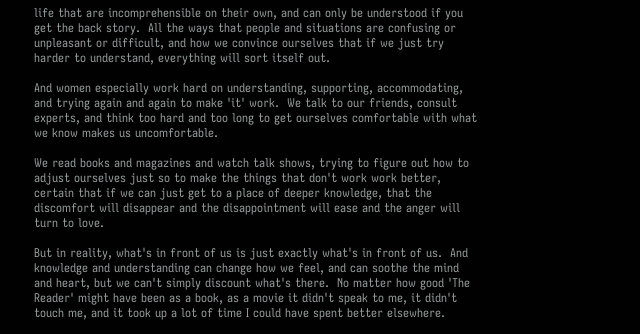life that are incomprehensible on their own, and can only be understood if you get the back story.  All the ways that people and situations are confusing or unpleasant or difficult, and how we convince ourselves that if we just try harder to understand, everything will sort itself out.

And women especially work hard on understanding, supporting, accommodating, and trying again and again to make 'it' work.  We talk to our friends, consult experts, and think too hard and too long to get ourselves comfortable with what we know makes us uncomfortable.

We read books and magazines and watch talk shows, trying to figure out how to adjust ourselves just so to make the things that don't work work better, certain that if we can just get to a place of deeper knowledge, that the discomfort will disappear and the disappointment will ease and the anger will turn to love.

But in reality, what's in front of us is just exactly what's in front of us.  And knowledge and understanding can change how we feel, and can soothe the mind and heart, but we can't simply discount what's there.  No matter how good 'The Reader' might have been as a book, as a movie it didn't speak to me, it didn't touch me, and it took up a lot of time I could have spent better elsewhere.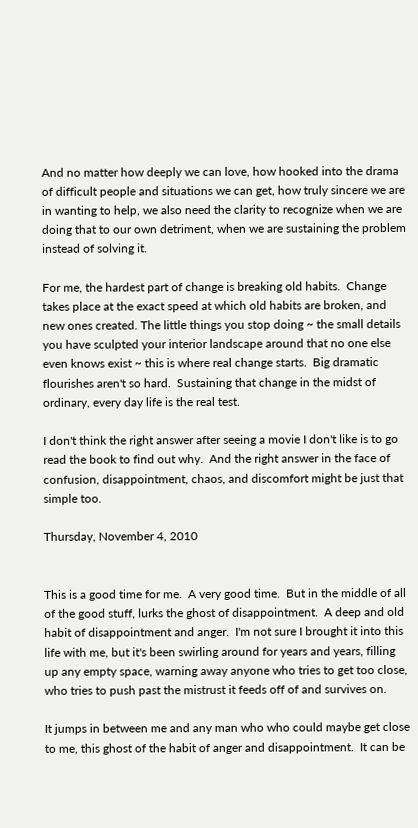And no matter how deeply we can love, how hooked into the drama of difficult people and situations we can get, how truly sincere we are in wanting to help, we also need the clarity to recognize when we are doing that to our own detriment, when we are sustaining the problem instead of solving it.

For me, the hardest part of change is breaking old habits.  Change takes place at the exact speed at which old habits are broken, and new ones created. The little things you stop doing ~ the small details you have sculpted your interior landscape around that no one else even knows exist ~ this is where real change starts.  Big dramatic flourishes aren't so hard.  Sustaining that change in the midst of ordinary, every day life is the real test.

I don't think the right answer after seeing a movie I don't like is to go read the book to find out why.  And the right answer in the face of confusion, disappointment, chaos, and discomfort might be just that simple too.

Thursday, November 4, 2010


This is a good time for me.  A very good time.  But in the middle of all of the good stuff, lurks the ghost of disappointment.  A deep and old habit of disappointment and anger.  I'm not sure I brought it into this life with me, but it's been swirling around for years and years, filling up any empty space, warning away anyone who tries to get too close, who tries to push past the mistrust it feeds off of and survives on.

It jumps in between me and any man who who could maybe get close to me, this ghost of the habit of anger and disappointment.  It can be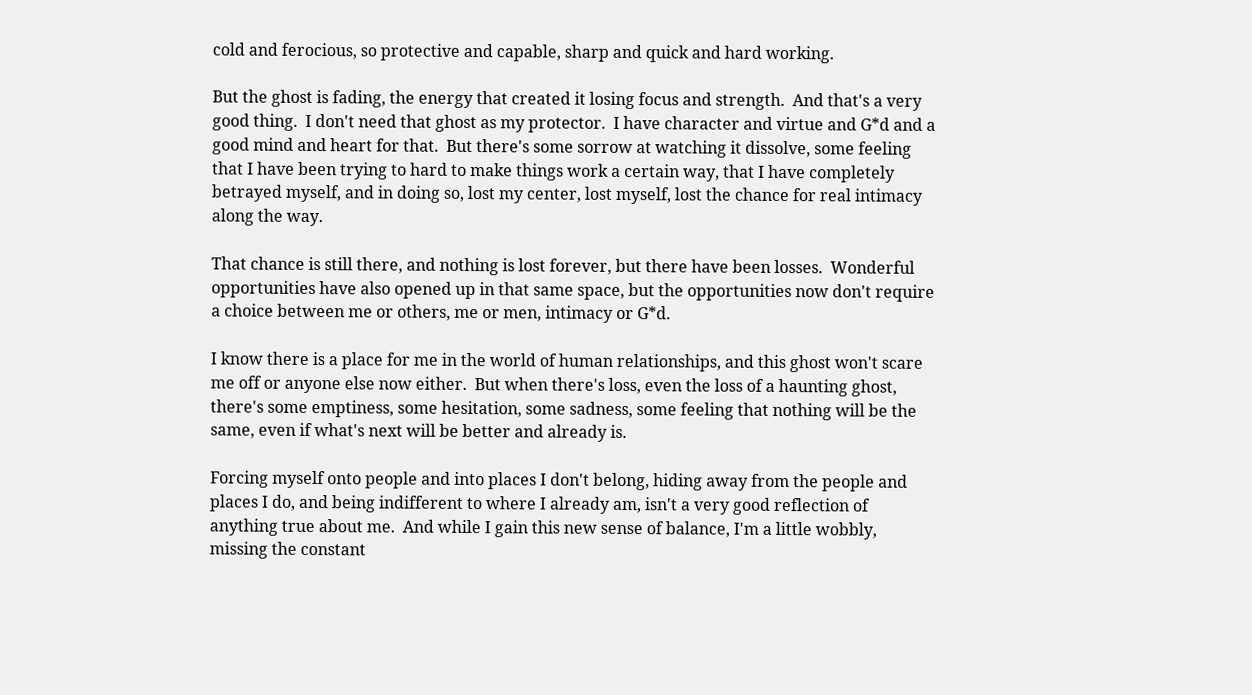cold and ferocious, so protective and capable, sharp and quick and hard working.

But the ghost is fading, the energy that created it losing focus and strength.  And that's a very good thing.  I don't need that ghost as my protector.  I have character and virtue and G*d and a good mind and heart for that.  But there's some sorrow at watching it dissolve, some feeling that I have been trying to hard to make things work a certain way, that I have completely betrayed myself, and in doing so, lost my center, lost myself, lost the chance for real intimacy along the way.

That chance is still there, and nothing is lost forever, but there have been losses.  Wonderful opportunities have also opened up in that same space, but the opportunities now don't require a choice between me or others, me or men, intimacy or G*d.

I know there is a place for me in the world of human relationships, and this ghost won't scare me off or anyone else now either.  But when there's loss, even the loss of a haunting ghost, there's some emptiness, some hesitation, some sadness, some feeling that nothing will be the same, even if what's next will be better and already is.

Forcing myself onto people and into places I don't belong, hiding away from the people and places I do, and being indifferent to where I already am, isn't a very good reflection of anything true about me.  And while I gain this new sense of balance, I'm a little wobbly, missing the constant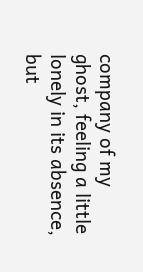company of my ghost, feeling a little lonely in its absence, but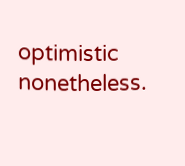optimistic nonetheless.